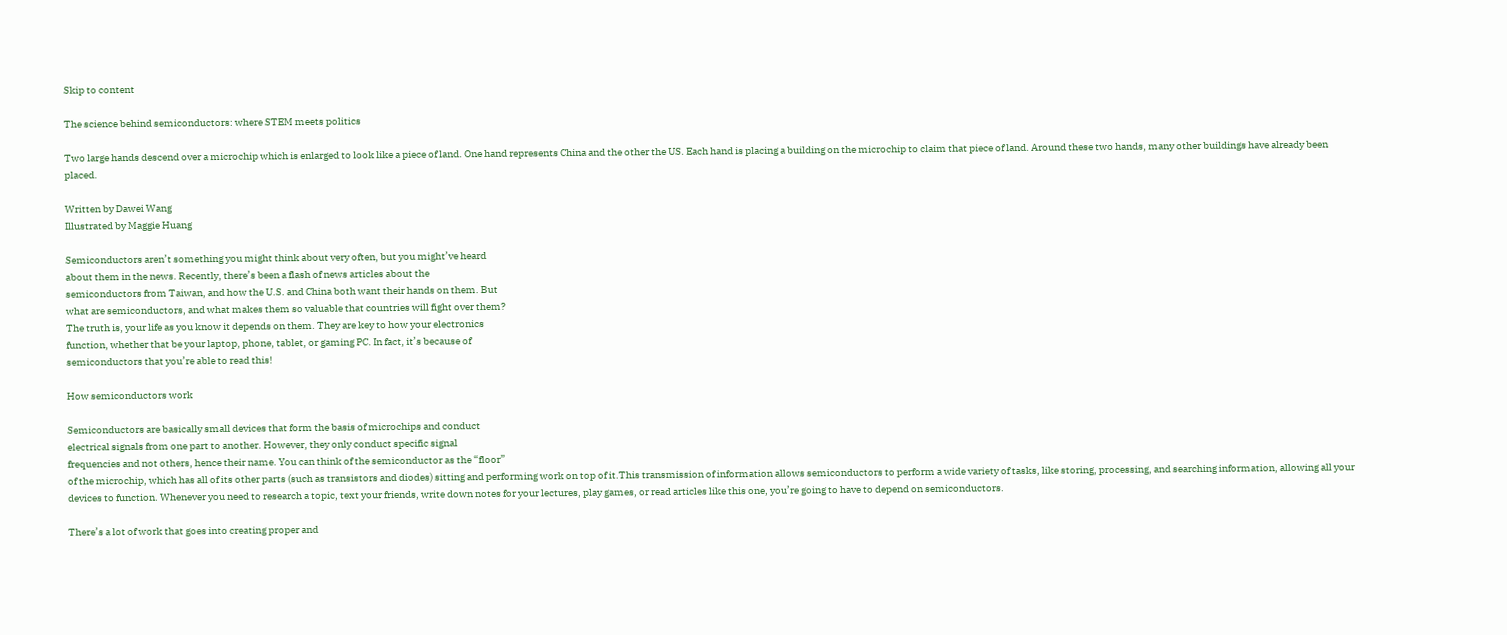Skip to content

The science behind semiconductors: where STEM meets politics

Two large hands descend over a microchip which is enlarged to look like a piece of land. One hand represents China and the other the US. Each hand is placing a building on the microchip to claim that piece of land. Around these two hands, many other buildings have already been placed.

Written by Dawei Wang
Illustrated by Maggie Huang

Semiconductors aren’t something you might think about very often, but you might’ve heard
about them in the news. Recently, there’s been a flash of news articles about the
semiconductors from Taiwan, and how the U.S. and China both want their hands on them. But
what are semiconductors, and what makes them so valuable that countries will fight over them?
The truth is, your life as you know it depends on them. They are key to how your electronics
function, whether that be your laptop, phone, tablet, or gaming PC. In fact, it’s because of
semiconductors that you’re able to read this!

How semiconductors work

Semiconductors are basically small devices that form the basis of microchips and conduct
electrical signals from one part to another. However, they only conduct specific signal
frequencies and not others, hence their name. You can think of the semiconductor as the “floor”
of the microchip, which has all of its other parts (such as transistors and diodes) sitting and performing work on top of it.This transmission of information allows semiconductors to perform a wide variety of tasks, like storing, processing, and searching information, allowing all your devices to function. Whenever you need to research a topic, text your friends, write down notes for your lectures, play games, or read articles like this one, you’re going to have to depend on semiconductors.

There’s a lot of work that goes into creating proper and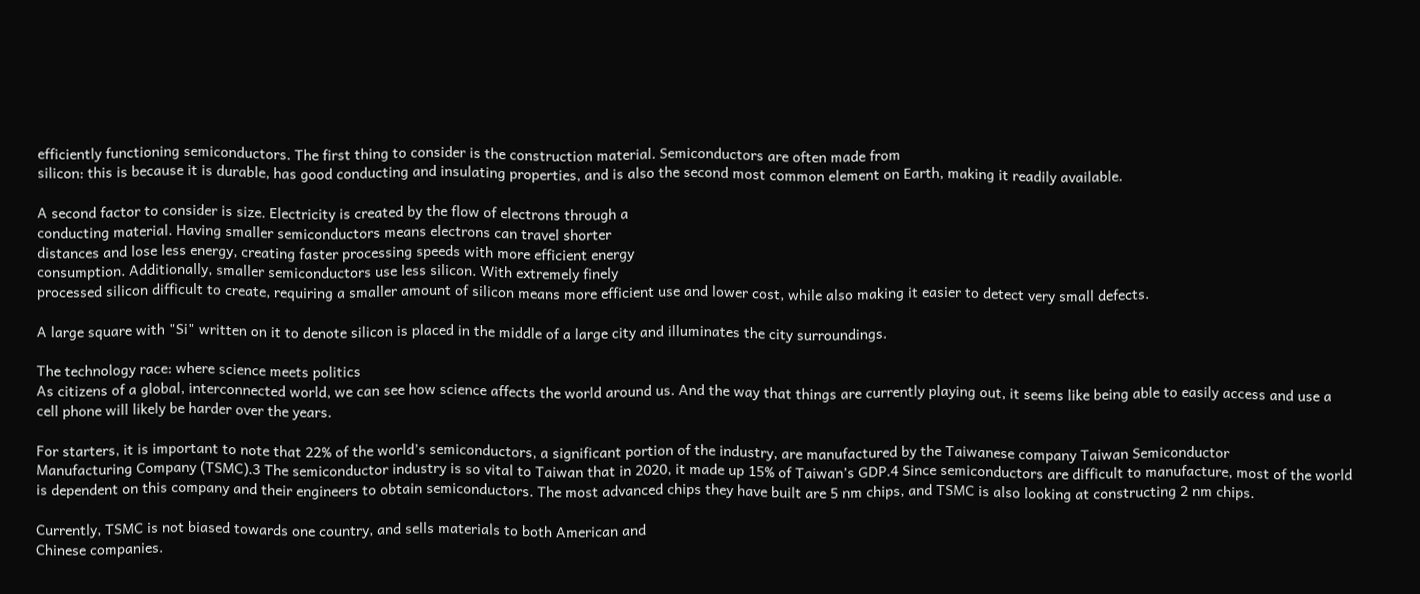efficiently functioning semiconductors. The first thing to consider is the construction material. Semiconductors are often made from
silicon: this is because it is durable, has good conducting and insulating properties, and is also the second most common element on Earth, making it readily available.

A second factor to consider is size. Electricity is created by the flow of electrons through a
conducting material. Having smaller semiconductors means electrons can travel shorter
distances and lose less energy, creating faster processing speeds with more efficient energy
consumption. Additionally, smaller semiconductors use less silicon. With extremely finely
processed silicon difficult to create, requiring a smaller amount of silicon means more efficient use and lower cost, while also making it easier to detect very small defects.

A large square with "Si" written on it to denote silicon is placed in the middle of a large city and illuminates the city surroundings.

The technology race: where science meets politics
As citizens of a global, interconnected world, we can see how science affects the world around us. And the way that things are currently playing out, it seems like being able to easily access and use a cell phone will likely be harder over the years.

For starters, it is important to note that 22% of the world’s semiconductors, a significant portion of the industry, are manufactured by the Taiwanese company Taiwan Semiconductor
Manufacturing Company (TSMC).3 The semiconductor industry is so vital to Taiwan that in 2020, it made up 15% of Taiwan’s GDP.4 Since semiconductors are difficult to manufacture, most of the world is dependent on this company and their engineers to obtain semiconductors. The most advanced chips they have built are 5 nm chips, and TSMC is also looking at constructing 2 nm chips.

Currently, TSMC is not biased towards one country, and sells materials to both American and
Chinese companies.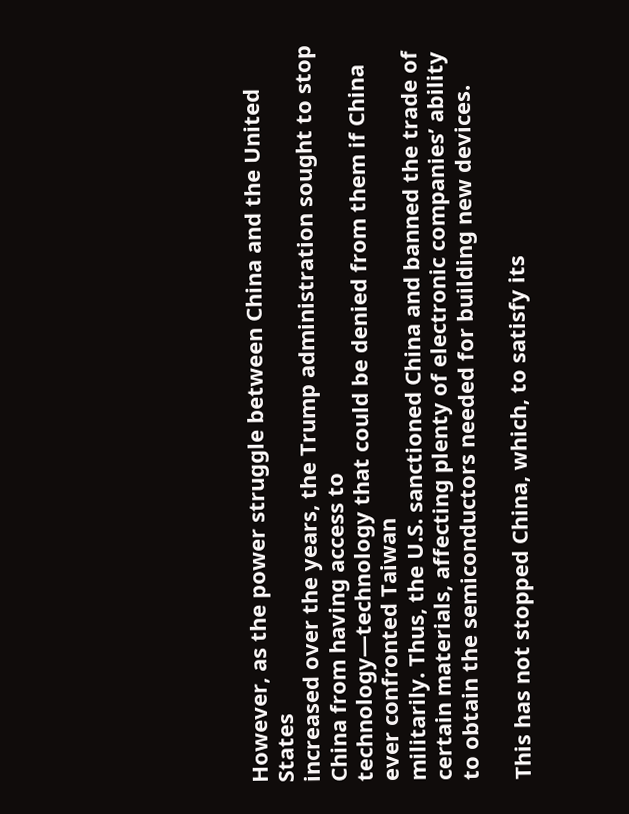However, as the power struggle between China and the United States
increased over the years, the Trump administration sought to stop China from having access to
technology—technology that could be denied from them if China ever confronted Taiwan
militarily. Thus, the U.S. sanctioned China and banned the trade of certain materials, affecting plenty of electronic companies’ ability to obtain the semiconductors needed for building new devices.

This has not stopped China, which, to satisfy its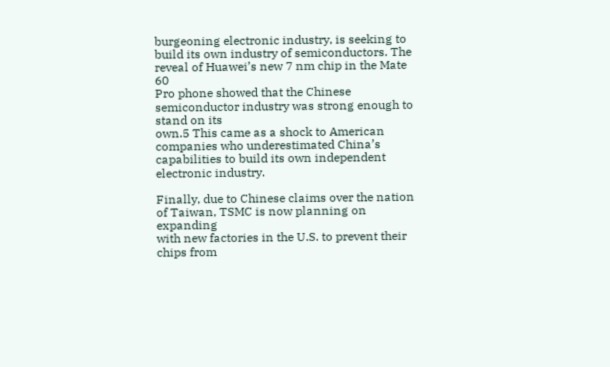burgeoning electronic industry, is seeking to
build its own industry of semiconductors. The reveal of Huawei’s new 7 nm chip in the Mate 60
Pro phone showed that the Chinese semiconductor industry was strong enough to stand on its
own.5 This came as a shock to American companies who underestimated China’s capabilities to build its own independent electronic industry.

Finally, due to Chinese claims over the nation of Taiwan, TSMC is now planning on expanding
with new factories in the U.S. to prevent their chips from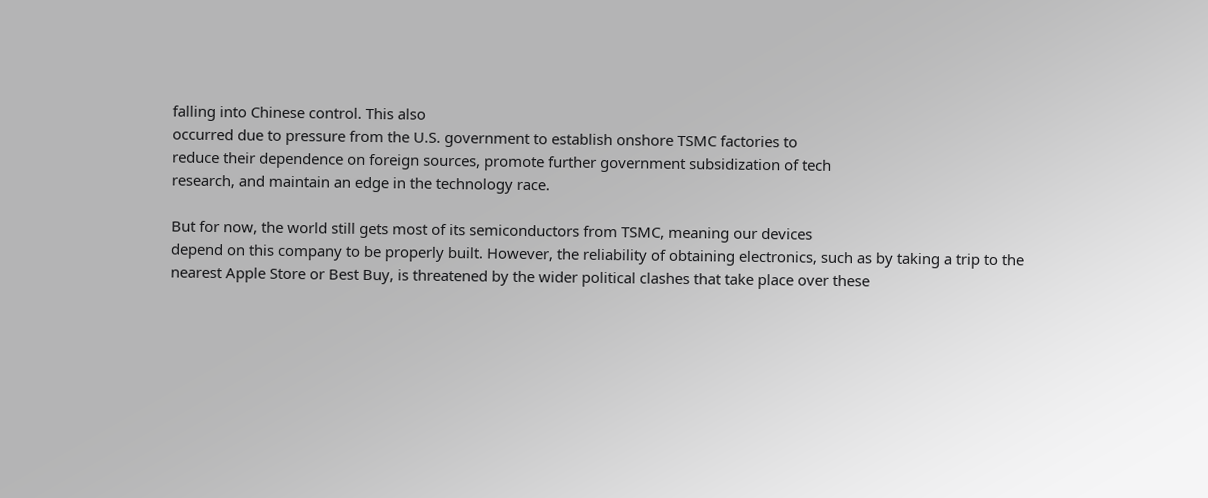falling into Chinese control. This also
occurred due to pressure from the U.S. government to establish onshore TSMC factories to
reduce their dependence on foreign sources, promote further government subsidization of tech
research, and maintain an edge in the technology race.

But for now, the world still gets most of its semiconductors from TSMC, meaning our devices
depend on this company to be properly built. However, the reliability of obtaining electronics, such as by taking a trip to the nearest Apple Store or Best Buy, is threatened by the wider political clashes that take place over these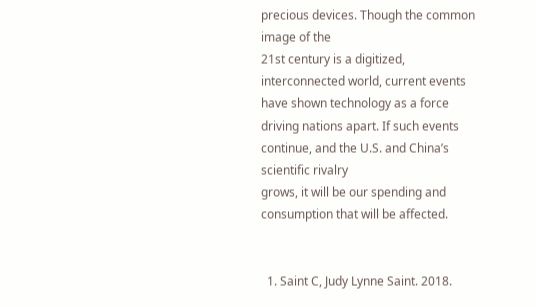precious devices. Though the common image of the
21st century is a digitized, interconnected world, current events have shown technology as a force driving nations apart. If such events continue, and the U.S. and China’s scientific rivalry
grows, it will be our spending and consumption that will be affected.


  1. Saint C, Judy Lynne Saint. 2018.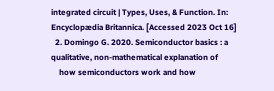integrated circuit | Types, Uses, & Function. In: Encyclopædia Britannica. [Accessed 2023 Oct 16]
  2. Domingo G. 2020. Semiconductor basics : a qualitative, non-mathematical explanation of
    how semiconductors work and how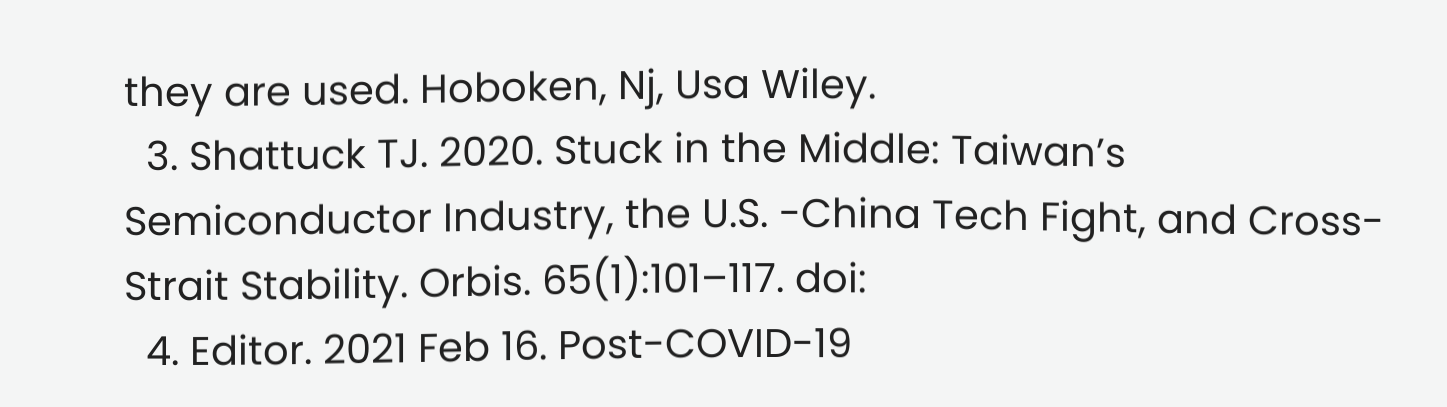they are used. Hoboken, Nj, Usa Wiley.
  3. Shattuck TJ. 2020. Stuck in the Middle: Taiwan’s Semiconductor Industry, the U.S. -China Tech Fight, and Cross-Strait Stability. Orbis. 65(1):101–117. doi:
  4. Editor. 2021 Feb 16. Post-COVID-19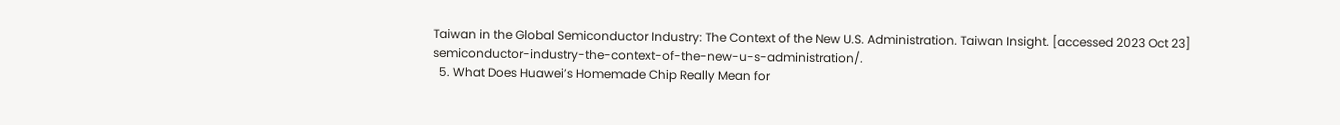Taiwan in the Global Semiconductor Industry: The Context of the New U.S. Administration. Taiwan Insight. [accessed 2023 Oct 23] semiconductor-industry-the-context-of-the-new-u-s-administration/.
  5. What Does Huawei’s Homemade Chip Really Mean for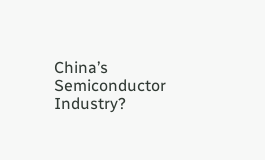China’s Semiconductor Industry?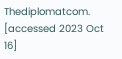Thediplomatcom. [accessed 2023 Oct 16]